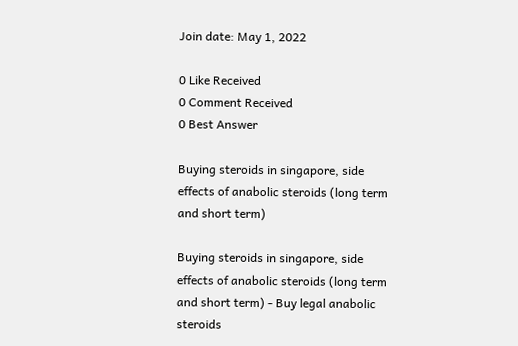Join date: May 1, 2022

0 Like Received
0 Comment Received
0 Best Answer

Buying steroids in singapore, side effects of anabolic steroids (long term and short term)

Buying steroids in singapore, side effects of anabolic steroids (long term and short term) - Buy legal anabolic steroids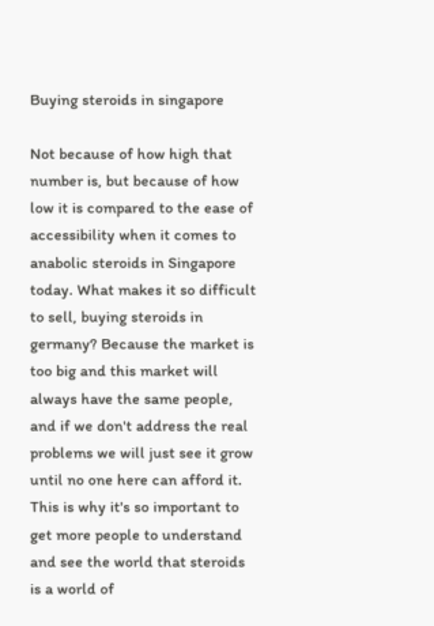Buying steroids in singapore

Not because of how high that number is, but because of how low it is compared to the ease of accessibility when it comes to anabolic steroids in Singapore today. What makes it so difficult to sell, buying steroids in germany? Because the market is too big and this market will always have the same people, and if we don't address the real problems we will just see it grow until no one here can afford it. This is why it's so important to get more people to understand and see the world that steroids is a world of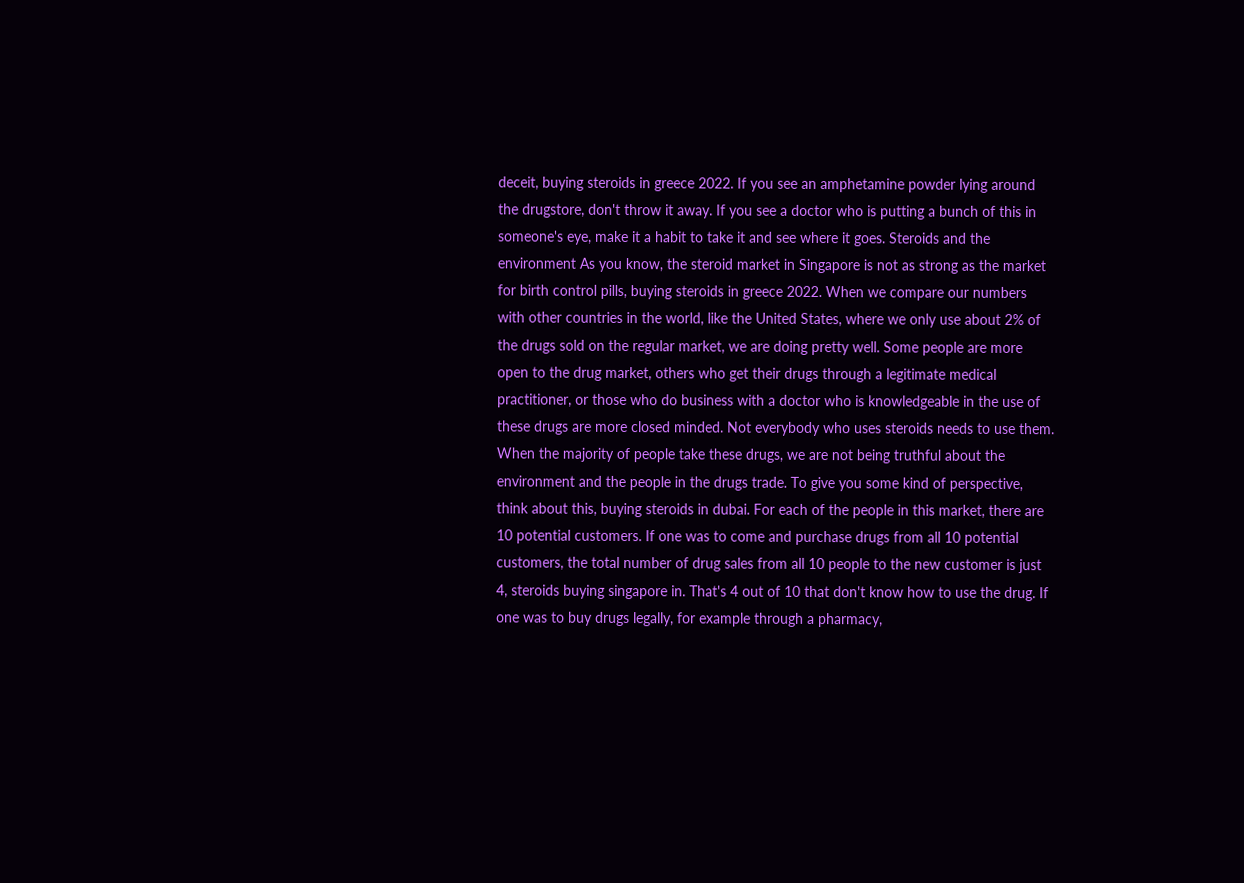deceit, buying steroids in greece 2022. If you see an amphetamine powder lying around the drugstore, don't throw it away. If you see a doctor who is putting a bunch of this in someone's eye, make it a habit to take it and see where it goes. Steroids and the environment As you know, the steroid market in Singapore is not as strong as the market for birth control pills, buying steroids in greece 2022. When we compare our numbers with other countries in the world, like the United States, where we only use about 2% of the drugs sold on the regular market, we are doing pretty well. Some people are more open to the drug market, others who get their drugs through a legitimate medical practitioner, or those who do business with a doctor who is knowledgeable in the use of these drugs are more closed minded. Not everybody who uses steroids needs to use them. When the majority of people take these drugs, we are not being truthful about the environment and the people in the drugs trade. To give you some kind of perspective, think about this, buying steroids in dubai. For each of the people in this market, there are 10 potential customers. If one was to come and purchase drugs from all 10 potential customers, the total number of drug sales from all 10 people to the new customer is just 4, steroids buying singapore in. That's 4 out of 10 that don't know how to use the drug. If one was to buy drugs legally, for example through a pharmacy,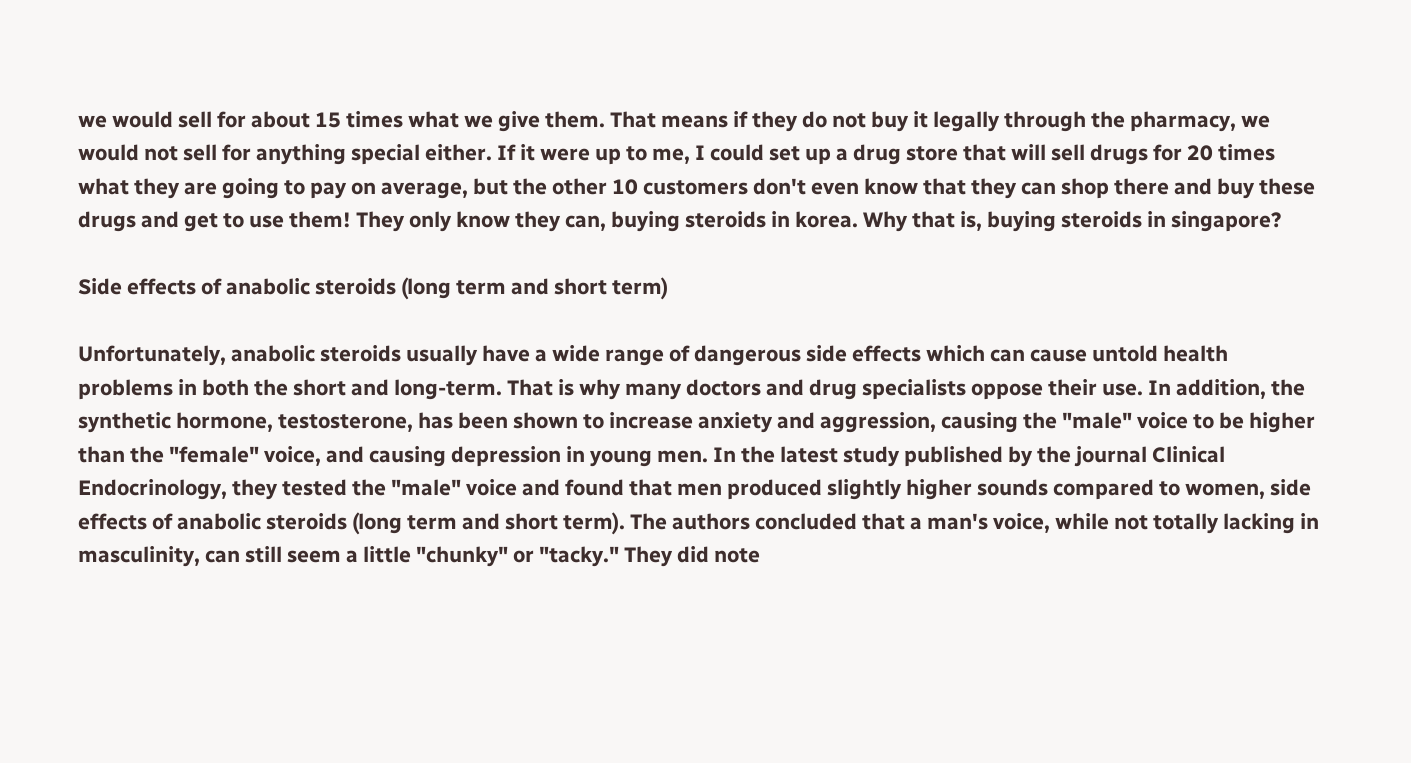we would sell for about 15 times what we give them. That means if they do not buy it legally through the pharmacy, we would not sell for anything special either. If it were up to me, I could set up a drug store that will sell drugs for 20 times what they are going to pay on average, but the other 10 customers don't even know that they can shop there and buy these drugs and get to use them! They only know they can, buying steroids in korea. Why that is, buying steroids in singapore?

Side effects of anabolic steroids (long term and short term)

Unfortunately, anabolic steroids usually have a wide range of dangerous side effects which can cause untold health problems in both the short and long-term. That is why many doctors and drug specialists oppose their use. In addition, the synthetic hormone, testosterone, has been shown to increase anxiety and aggression, causing the "male" voice to be higher than the "female" voice, and causing depression in young men. In the latest study published by the journal Clinical Endocrinology, they tested the "male" voice and found that men produced slightly higher sounds compared to women, side effects of anabolic steroids (long term and short term). The authors concluded that a man's voice, while not totally lacking in masculinity, can still seem a little "chunky" or "tacky." They did note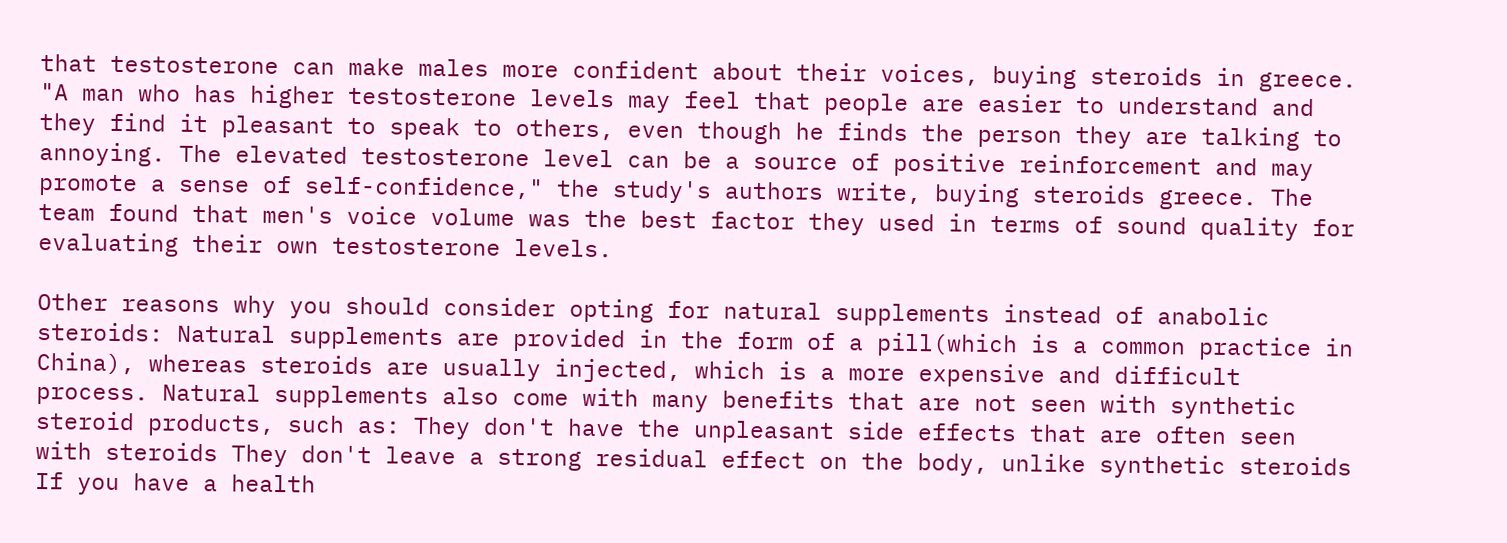that testosterone can make males more confident about their voices, buying steroids in greece. "A man who has higher testosterone levels may feel that people are easier to understand and they find it pleasant to speak to others, even though he finds the person they are talking to annoying. The elevated testosterone level can be a source of positive reinforcement and may promote a sense of self-confidence," the study's authors write, buying steroids greece. The team found that men's voice volume was the best factor they used in terms of sound quality for evaluating their own testosterone levels.

Other reasons why you should consider opting for natural supplements instead of anabolic steroids: Natural supplements are provided in the form of a pill(which is a common practice in China), whereas steroids are usually injected, which is a more expensive and difficult process. Natural supplements also come with many benefits that are not seen with synthetic steroid products, such as: They don't have the unpleasant side effects that are often seen with steroids They don't leave a strong residual effect on the body, unlike synthetic steroids If you have a health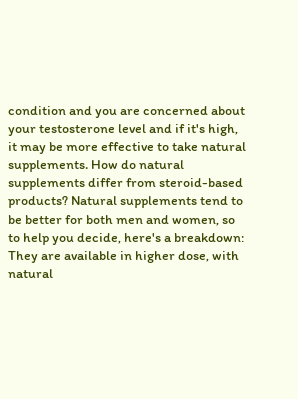condition and you are concerned about your testosterone level and if it's high, it may be more effective to take natural supplements. How do natural supplements differ from steroid-based products? Natural supplements tend to be better for both men and women, so to help you decide, here's a breakdown: They are available in higher dose, with natural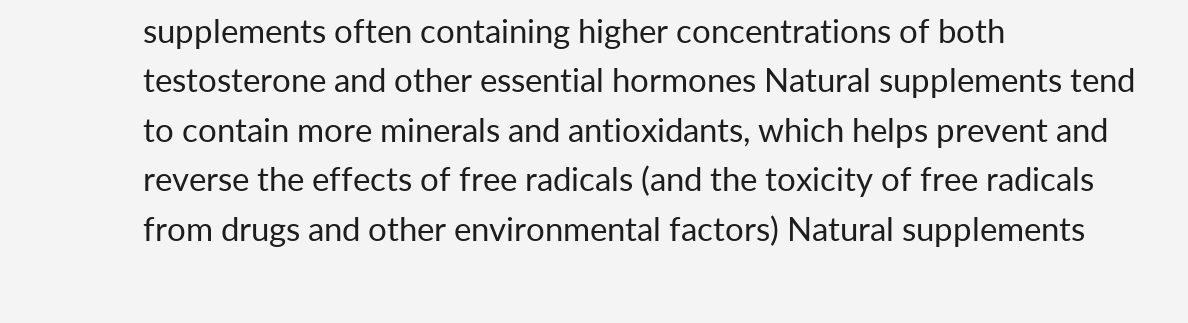supplements often containing higher concentrations of both testosterone and other essential hormones Natural supplements tend to contain more minerals and antioxidants, which helps prevent and reverse the effects of free radicals (and the toxicity of free radicals from drugs and other environmental factors) Natural supplements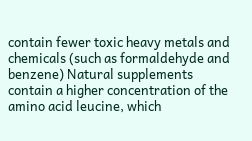contain fewer toxic heavy metals and chemicals (such as formaldehyde and benzene) Natural supplements contain a higher concentration of the amino acid leucine, which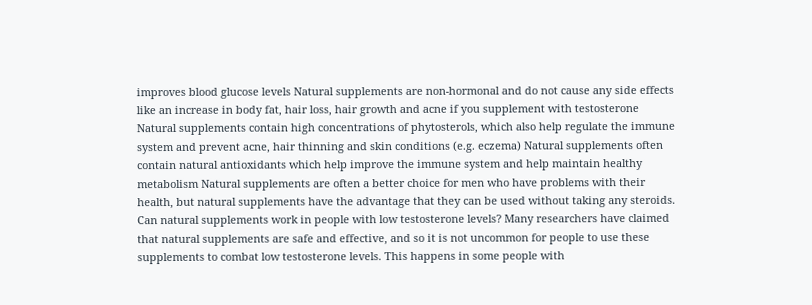improves blood glucose levels Natural supplements are non-hormonal and do not cause any side effects like an increase in body fat, hair loss, hair growth and acne if you supplement with testosterone Natural supplements contain high concentrations of phytosterols, which also help regulate the immune system and prevent acne, hair thinning and skin conditions (e.g. eczema) Natural supplements often contain natural antioxidants which help improve the immune system and help maintain healthy metabolism Natural supplements are often a better choice for men who have problems with their health, but natural supplements have the advantage that they can be used without taking any steroids. Can natural supplements work in people with low testosterone levels? Many researchers have claimed that natural supplements are safe and effective, and so it is not uncommon for people to use these supplements to combat low testosterone levels. This happens in some people with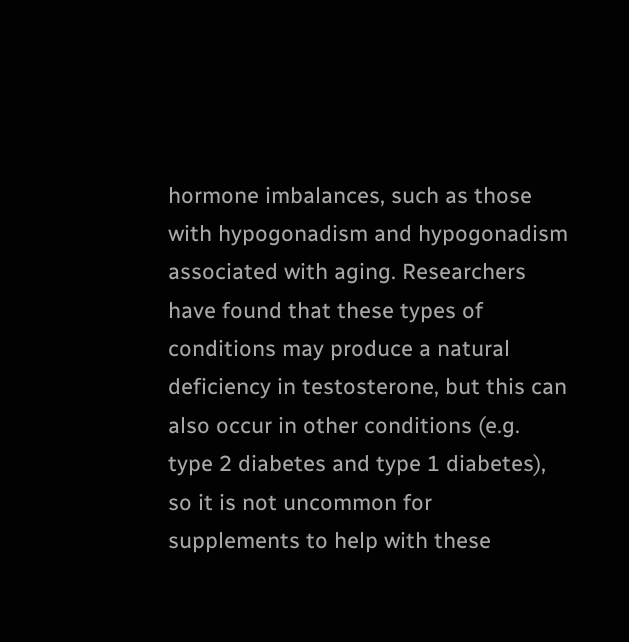hormone imbalances, such as those with hypogonadism and hypogonadism associated with aging. Researchers have found that these types of conditions may produce a natural deficiency in testosterone, but this can also occur in other conditions (e.g. type 2 diabetes and type 1 diabetes), so it is not uncommon for supplements to help with these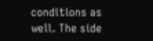conditions as well. The side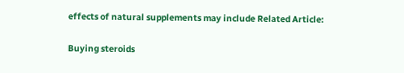effects of natural supplements may include Related Article:

Buying steroids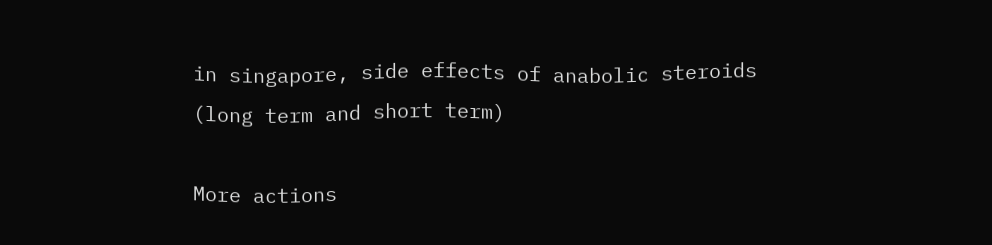in singapore, side effects of anabolic steroids (long term and short term)

More actions